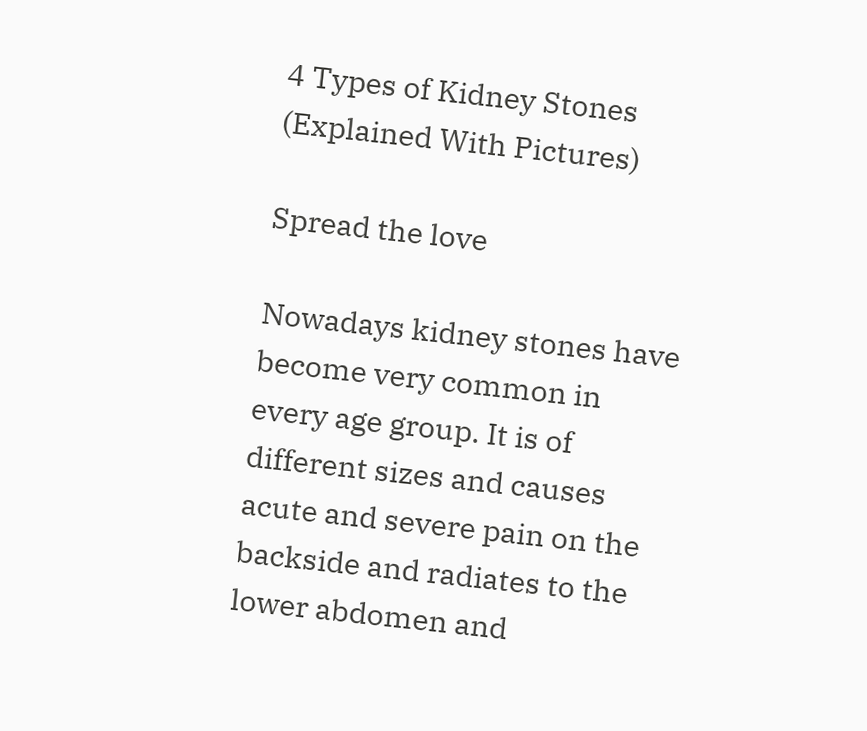4 Types of Kidney Stones (Explained With Pictures)

Spread the love

Nowadays kidney stones have become very common in every age group. It is of different sizes and causes acute and severe pain on the backside and radiates to the lower abdomen and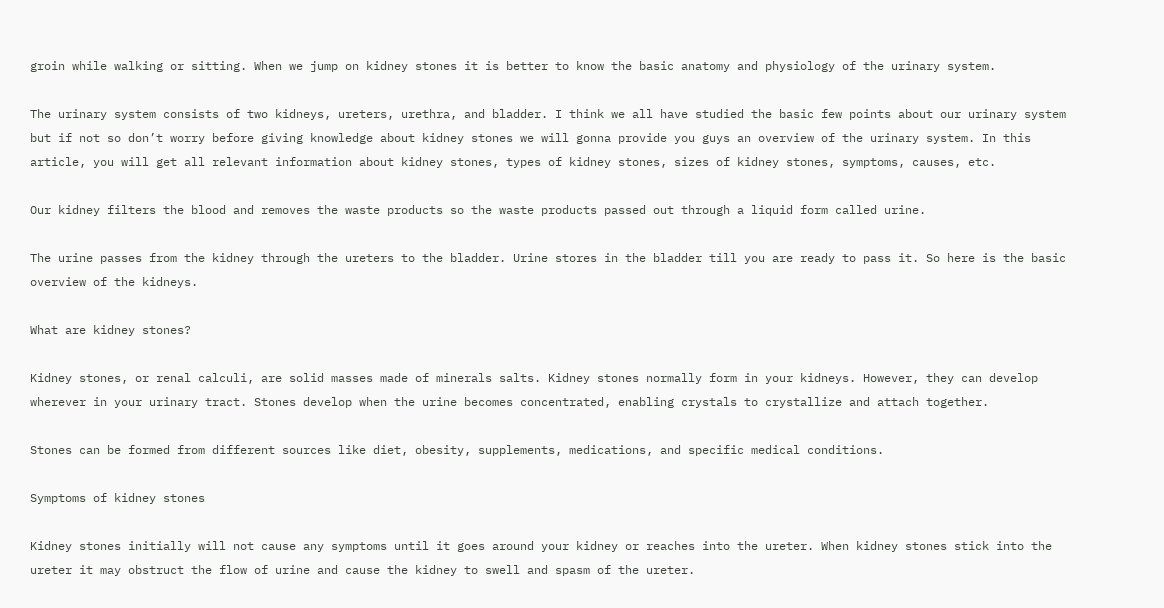groin while walking or sitting. When we jump on kidney stones it is better to know the basic anatomy and physiology of the urinary system.

The urinary system consists of two kidneys, ureters, urethra, and bladder. I think we all have studied the basic few points about our urinary system but if not so don’t worry before giving knowledge about kidney stones we will gonna provide you guys an overview of the urinary system. In this article, you will get all relevant information about kidney stones, types of kidney stones, sizes of kidney stones, symptoms, causes, etc.

Our kidney filters the blood and removes the waste products so the waste products passed out through a liquid form called urine.

The urine passes from the kidney through the ureters to the bladder. Urine stores in the bladder till you are ready to pass it. So here is the basic overview of the kidneys.

What are kidney stones?

Kidney stones, or renal calculi, are solid masses made of minerals salts. Kidney stones normally form in your kidneys. However, they can develop wherever in your urinary tract. Stones develop when the urine becomes concentrated, enabling crystals to crystallize and attach together.

Stones can be formed from different sources like diet, obesity, supplements, medications, and specific medical conditions.

Symptoms of kidney stones

Kidney stones initially will not cause any symptoms until it goes around your kidney or reaches into the ureter. When kidney stones stick into the ureter it may obstruct the flow of urine and cause the kidney to swell and spasm of the ureter.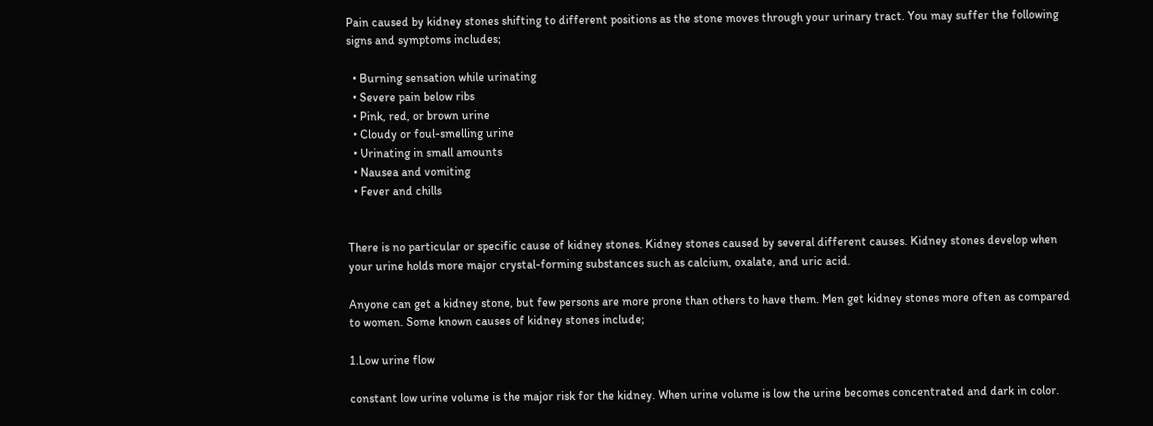Pain caused by kidney stones shifting to different positions as the stone moves through your urinary tract. You may suffer the following signs and symptoms includes;

  • Burning sensation while urinating
  • Severe pain below ribs
  • Pink, red, or brown urine
  • Cloudy or foul-smelling urine
  • Urinating in small amounts
  • Nausea and vomiting
  • Fever and chills


There is no particular or specific cause of kidney stones. Kidney stones caused by several different causes. Kidney stones develop when your urine holds more major crystal-forming substances such as calcium, oxalate, and uric acid.

Anyone can get a kidney stone, but few persons are more prone than others to have them. Men get kidney stones more often as compared to women. Some known causes of kidney stones include;

1.Low urine flow

constant low urine volume is the major risk for the kidney. When urine volume is low the urine becomes concentrated and dark in color.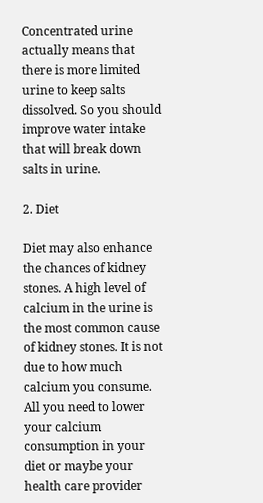Concentrated urine actually means that there is more limited urine to keep salts dissolved. So you should improve water intake that will break down salts in urine.

2. Diet

Diet may also enhance the chances of kidney stones. A high level of calcium in the urine is the most common cause of kidney stones. It is not due to how much calcium you consume. All you need to lower your calcium consumption in your diet or maybe your health care provider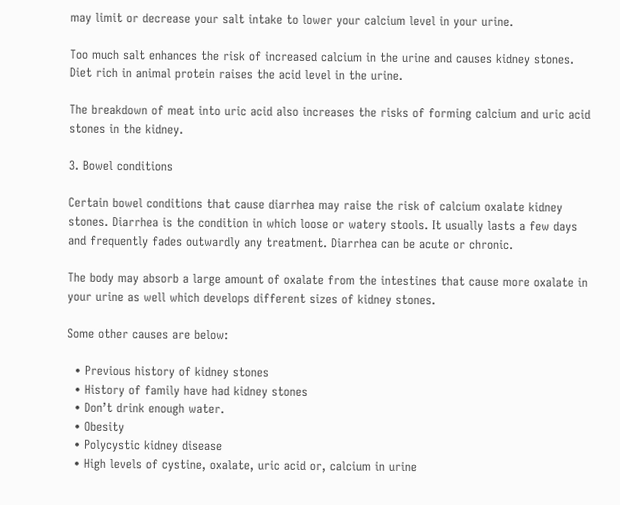may limit or decrease your salt intake to lower your calcium level in your urine.

Too much salt enhances the risk of increased calcium in the urine and causes kidney stones. Diet rich in animal protein raises the acid level in the urine.

The breakdown of meat into uric acid also increases the risks of forming calcium and uric acid stones in the kidney.

3. Bowel conditions

Certain bowel conditions that cause diarrhea may raise the risk of calcium oxalate kidney stones. Diarrhea is the condition in which loose or watery stools. It usually lasts a few days and frequently fades outwardly any treatment. Diarrhea can be acute or chronic.

The body may absorb a large amount of oxalate from the intestines that cause more oxalate in your urine as well which develops different sizes of kidney stones.

Some other causes are below:

  • Previous history of kidney stones
  • History of family have had kidney stones
  • Don’t drink enough water.
  • Obesity
  • Polycystic kidney disease
  • High levels of cystine, oxalate, uric acid or, calcium in urine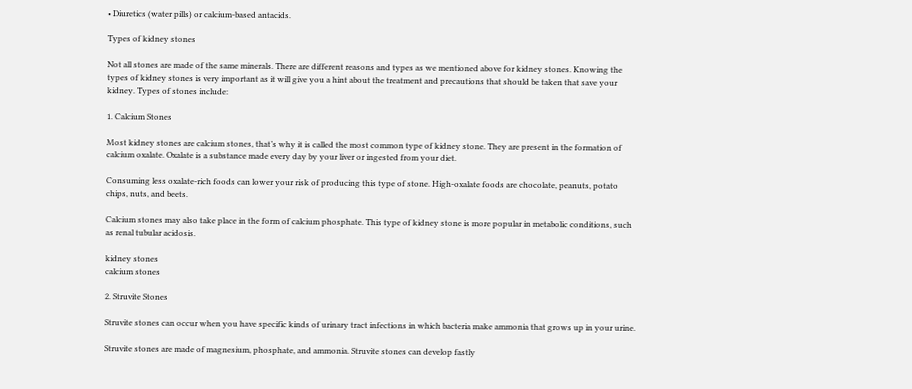• Diuretics (water pills) or calcium-based antacids.

Types of kidney stones

Not all stones are made of the same minerals. There are different reasons and types as we mentioned above for kidney stones. Knowing the types of kidney stones is very important as it will give you a hint about the treatment and precautions that should be taken that save your kidney. Types of stones include:

1. Calcium Stones

Most kidney stones are calcium stones, that’s why it is called the most common type of kidney stone. They are present in the formation of calcium oxalate. Oxalate is a substance made every day by your liver or ingested from your diet.

Consuming less oxalate-rich foods can lower your risk of producing this type of stone. High-oxalate foods are chocolate, peanuts, potato chips, nuts, and beets.

Calcium stones may also take place in the form of calcium phosphate. This type of kidney stone is more popular in metabolic conditions, such as renal tubular acidosis.

kidney stones
calcium stones

2. Struvite Stones

Struvite stones can occur when you have specific kinds of urinary tract infections in which bacteria make ammonia that grows up in your urine.

Struvite stones are made of magnesium, phosphate, and ammonia. Struvite stones can develop fastly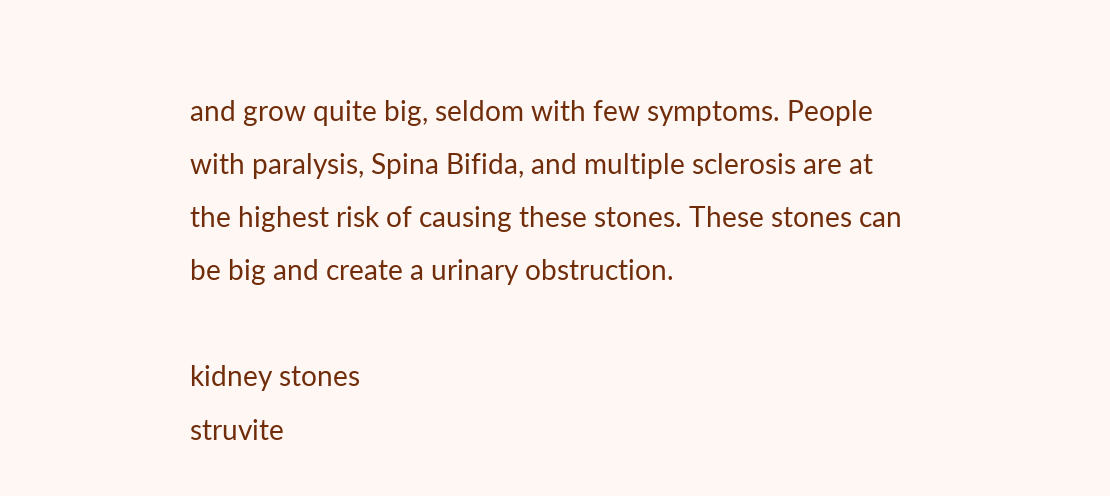and grow quite big, seldom with few symptoms. People with paralysis, Spina Bifida, and multiple sclerosis are at the highest risk of causing these stones. These stones can be big and create a urinary obstruction.

kidney stones
struvite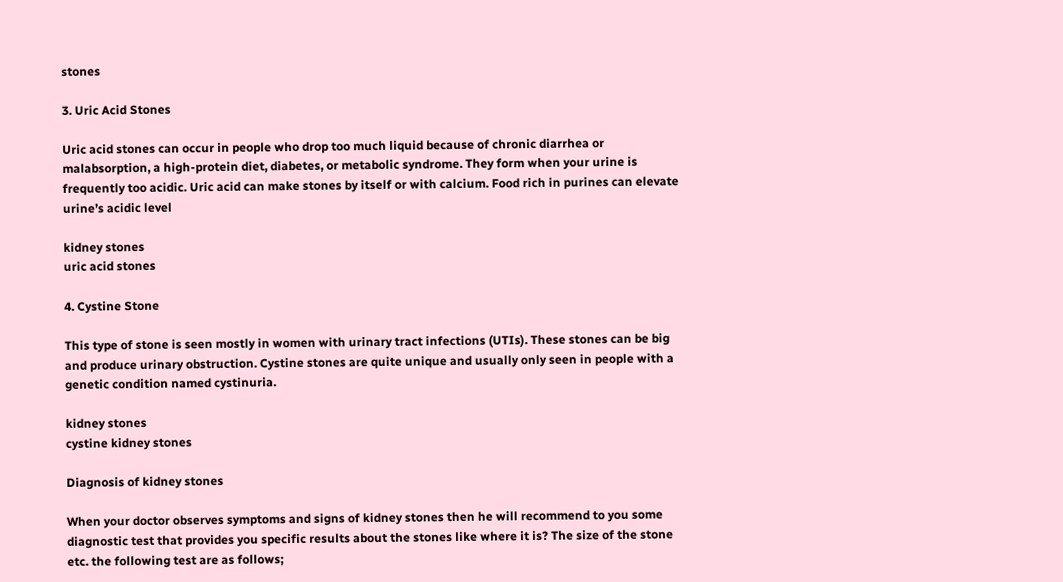stones

3. Uric Acid Stones

Uric acid stones can occur in people who drop too much liquid because of chronic diarrhea or malabsorption, a high-protein diet, diabetes, or metabolic syndrome. They form when your urine is frequently too acidic. Uric acid can make stones by itself or with calcium. Food rich in purines can elevate urine’s acidic level

kidney stones
uric acid stones

4. Cystine Stone

This type of stone is seen mostly in women with urinary tract infections (UTIs). These stones can be big and produce urinary obstruction. Cystine stones are quite unique and usually only seen in people with a genetic condition named cystinuria.

kidney stones
cystine kidney stones

Diagnosis of kidney stones

When your doctor observes symptoms and signs of kidney stones then he will recommend to you some diagnostic test that provides you specific results about the stones like where it is? The size of the stone etc. the following test are as follows;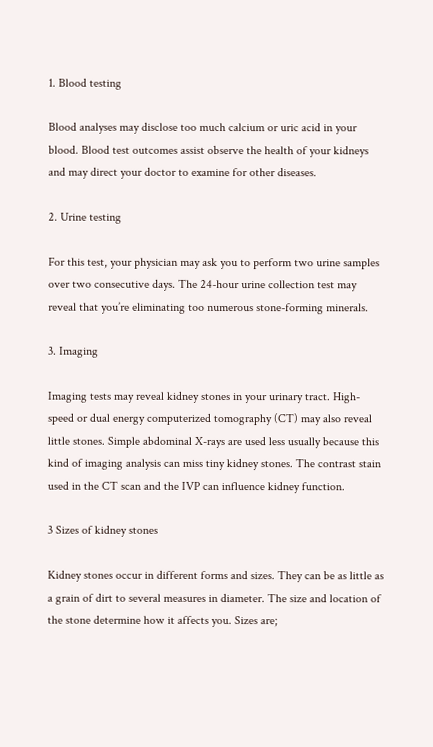1. Blood testing

Blood analyses may disclose too much calcium or uric acid in your blood. Blood test outcomes assist observe the health of your kidneys and may direct your doctor to examine for other diseases.

2. Urine testing

For this test, your physician may ask you to perform two urine samples over two consecutive days. The 24-hour urine collection test may reveal that you’re eliminating too numerous stone-forming minerals.

3. Imaging

Imaging tests may reveal kidney stones in your urinary tract. High-speed or dual energy computerized tomography (CT) may also reveal little stones. Simple abdominal X-rays are used less usually because this kind of imaging analysis can miss tiny kidney stones. The contrast stain used in the CT scan and the IVP can influence kidney function.

3 Sizes of kidney stones

Kidney stones occur in different forms and sizes. They can be as little as a grain of dirt to several measures in diameter. The size and location of the stone determine how it affects you. Sizes are;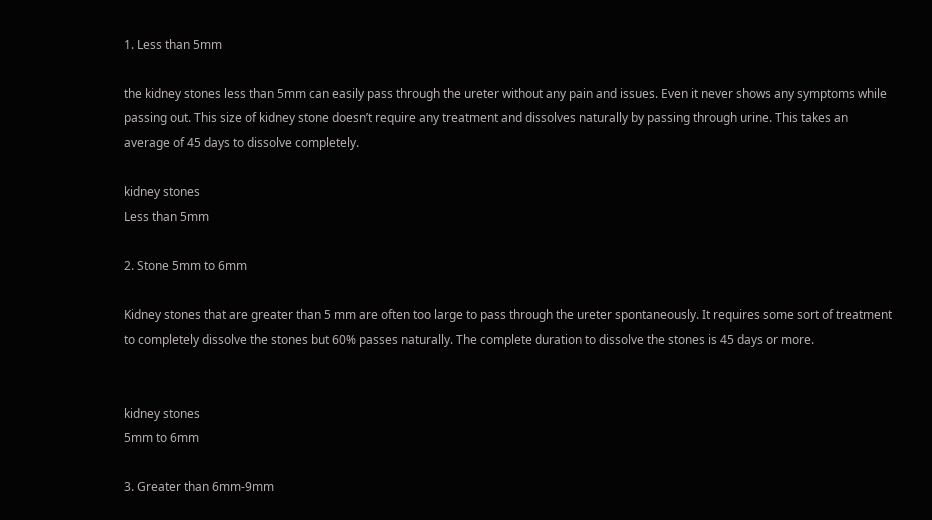1. Less than 5mm

the kidney stones less than 5mm can easily pass through the ureter without any pain and issues. Even it never shows any symptoms while passing out. This size of kidney stone doesn’t require any treatment and dissolves naturally by passing through urine. This takes an average of 45 days to dissolve completely.

kidney stones
Less than 5mm

2. Stone 5mm to 6mm

Kidney stones that are greater than 5 mm are often too large to pass through the ureter spontaneously. It requires some sort of treatment to completely dissolve the stones but 60% passes naturally. The complete duration to dissolve the stones is 45 days or more.


kidney stones
5mm to 6mm

3. Greater than 6mm-9mm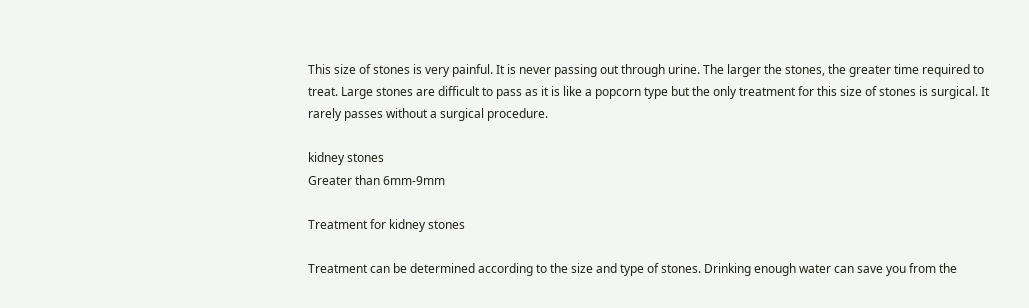This size of stones is very painful. It is never passing out through urine. The larger the stones, the greater time required to treat. Large stones are difficult to pass as it is like a popcorn type but the only treatment for this size of stones is surgical. It rarely passes without a surgical procedure.

kidney stones
Greater than 6mm-9mm

Treatment for kidney stones

Treatment can be determined according to the size and type of stones. Drinking enough water can save you from the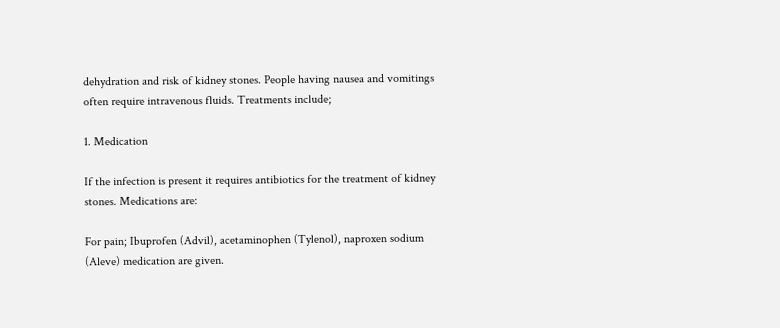dehydration and risk of kidney stones. People having nausea and vomitings often require intravenous fluids. Treatments include;

1. Medication

If the infection is present it requires antibiotics for the treatment of kidney stones. Medications are:

For pain; Ibuprofen (Advil), acetaminophen (Tylenol), naproxen sodium (Aleve) medication are given.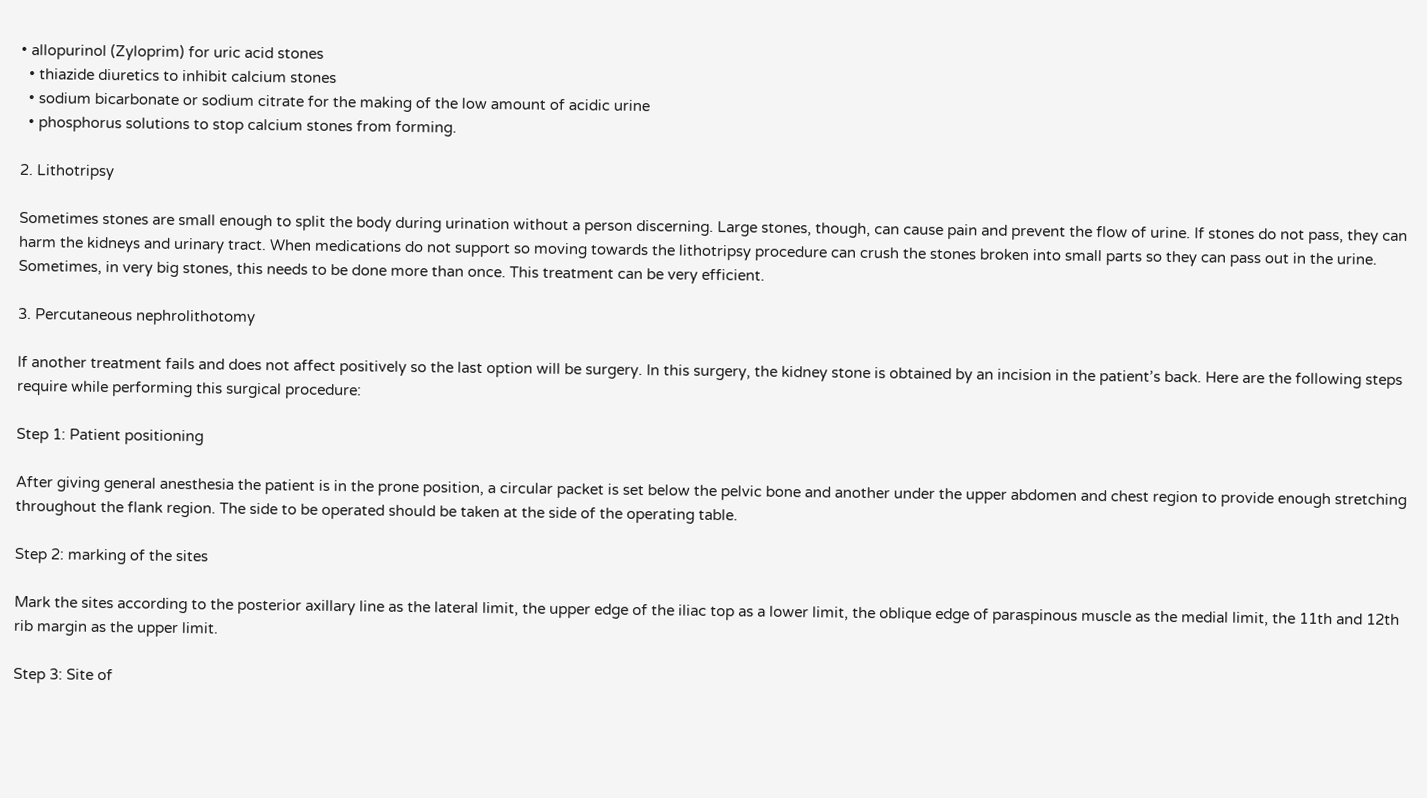• allopurinol (Zyloprim) for uric acid stones
  • thiazide diuretics to inhibit calcium stones
  • sodium bicarbonate or sodium citrate for the making of the low amount of acidic urine
  • phosphorus solutions to stop calcium stones from forming.

2. Lithotripsy

Sometimes stones are small enough to split the body during urination without a person discerning. Large stones, though, can cause pain and prevent the flow of urine. If stones do not pass, they can harm the kidneys and urinary tract. When medications do not support so moving towards the lithotripsy procedure can crush the stones broken into small parts so they can pass out in the urine. Sometimes, in very big stones, this needs to be done more than once. This treatment can be very efficient.

3. Percutaneous nephrolithotomy

If another treatment fails and does not affect positively so the last option will be surgery. In this surgery, the kidney stone is obtained by an incision in the patient’s back. Here are the following steps require while performing this surgical procedure:

Step 1: Patient positioning

After giving general anesthesia the patient is in the prone position, a circular packet is set below the pelvic bone and another under the upper abdomen and chest region to provide enough stretching throughout the flank region. The side to be operated should be taken at the side of the operating table.

Step 2: marking of the sites

Mark the sites according to the posterior axillary line as the lateral limit, the upper edge of the iliac top as a lower limit, the oblique edge of paraspinous muscle as the medial limit, the 11th and 12th rib margin as the upper limit.

Step 3: Site of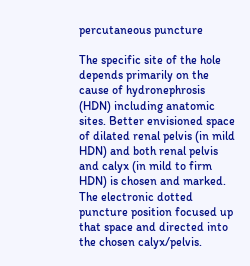percutaneous puncture

The specific site of the hole depends primarily on the cause of hydronephrosis (HDN) including anatomic sites. Better envisioned space of dilated renal pelvis (in mild HDN) and both renal pelvis and calyx (in mild to firm HDN) is chosen and marked. The electronic dotted puncture position focused up that space and directed into the chosen calyx/pelvis.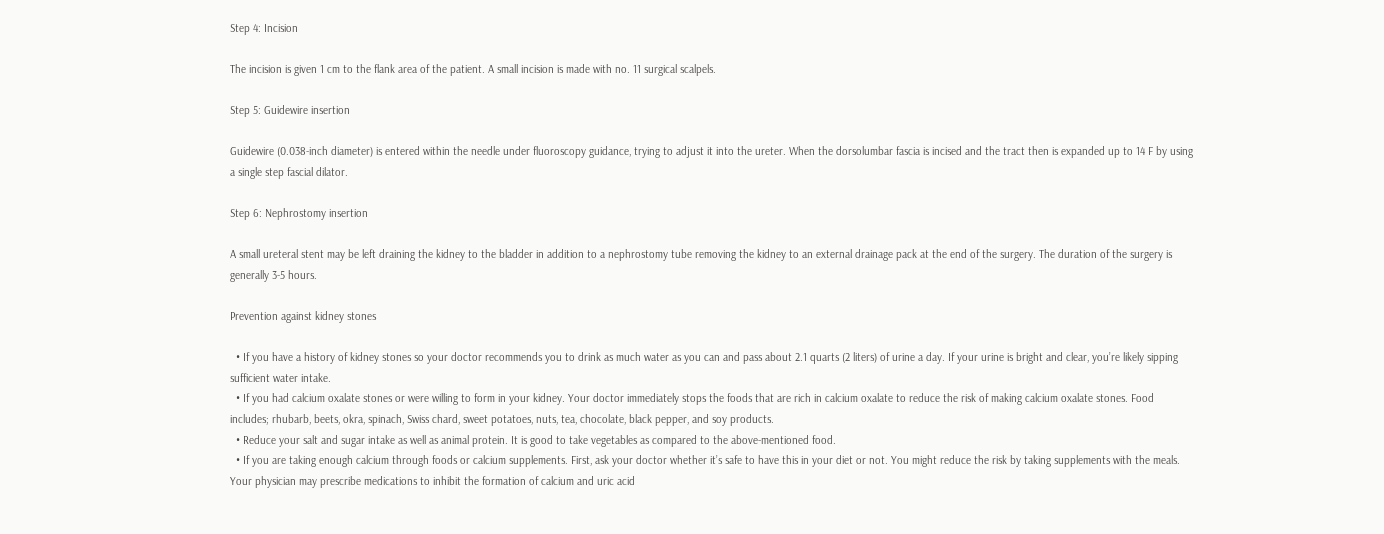Step 4: Incision

The incision is given 1 cm to the flank area of the patient. A small incision is made with no. 11 surgical scalpels.

Step 5: Guidewire insertion

Guidewire (0.038-inch diameter) is entered within the needle under fluoroscopy guidance, trying to adjust it into the ureter. When the dorsolumbar fascia is incised and the tract then is expanded up to 14 F by using a single step fascial dilator.

Step 6: Nephrostomy insertion

A small ureteral stent may be left draining the kidney to the bladder in addition to a nephrostomy tube removing the kidney to an external drainage pack at the end of the surgery. The duration of the surgery is generally 3-5 hours.

Prevention against kidney stones

  • If you have a history of kidney stones so your doctor recommends you to drink as much water as you can and pass about 2.1 quarts (2 liters) of urine a day. If your urine is bright and clear, you’re likely sipping sufficient water intake.
  • If you had calcium oxalate stones or were willing to form in your kidney. Your doctor immediately stops the foods that are rich in calcium oxalate to reduce the risk of making calcium oxalate stones. Food includes; rhubarb, beets, okra, spinach, Swiss chard, sweet potatoes, nuts, tea, chocolate, black pepper, and soy products.
  • Reduce your salt and sugar intake as well as animal protein. It is good to take vegetables as compared to the above-mentioned food.
  • If you are taking enough calcium through foods or calcium supplements. First, ask your doctor whether it’s safe to have this in your diet or not. You might reduce the risk by taking supplements with the meals. Your physician may prescribe medications to inhibit the formation of calcium and uric acid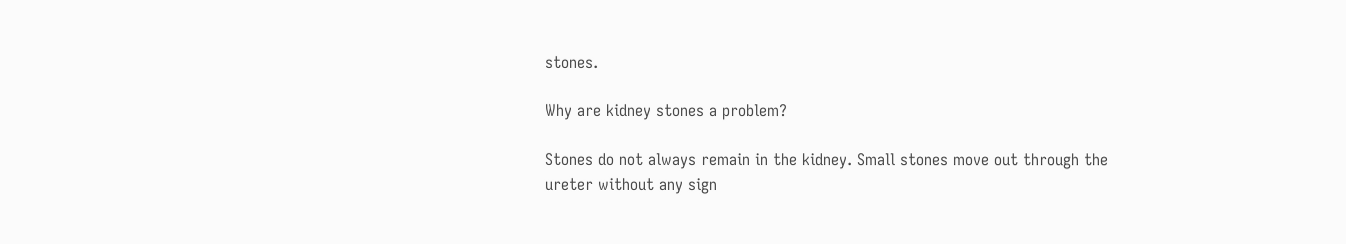stones.

Why are kidney stones a problem?

Stones do not always remain in the kidney. Small stones move out through the ureter without any sign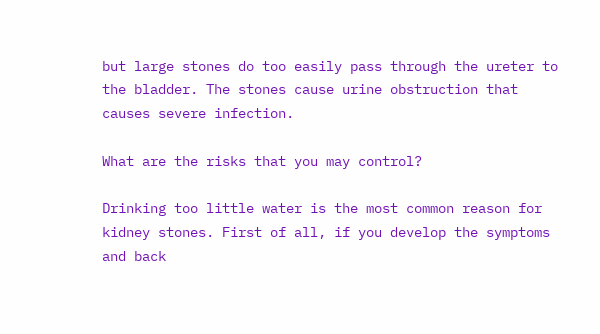but large stones do too easily pass through the ureter to the bladder. The stones cause urine obstruction that causes severe infection.

What are the risks that you may control?

Drinking too little water is the most common reason for kidney stones. First of all, if you develop the symptoms and back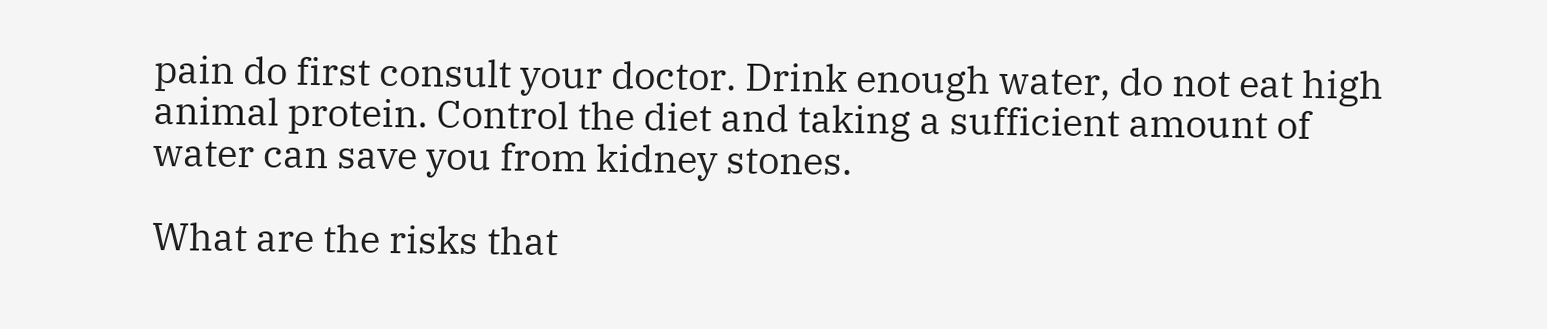pain do first consult your doctor. Drink enough water, do not eat high animal protein. Control the diet and taking a sufficient amount of water can save you from kidney stones.

What are the risks that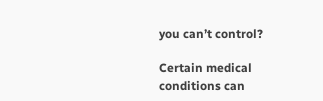you can’t control?

Certain medical conditions can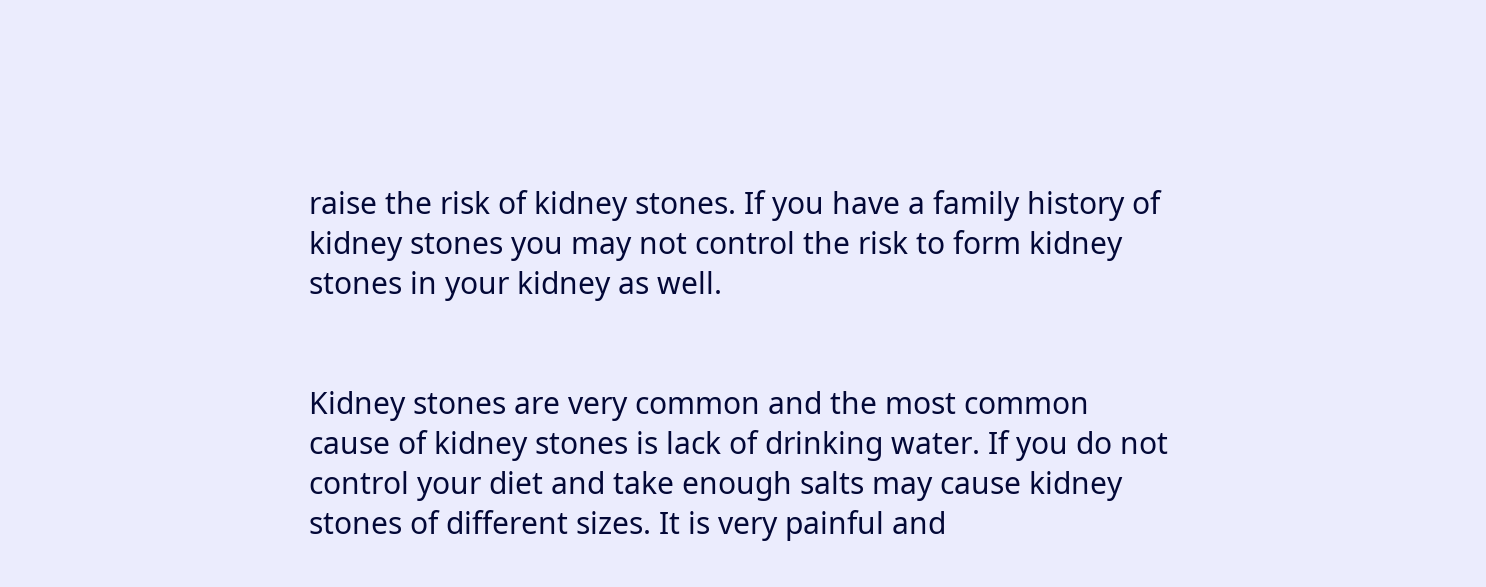raise the risk of kidney stones. If you have a family history of kidney stones you may not control the risk to form kidney stones in your kidney as well.


Kidney stones are very common and the most common cause of kidney stones is lack of drinking water. If you do not control your diet and take enough salts may cause kidney stones of different sizes. It is very painful and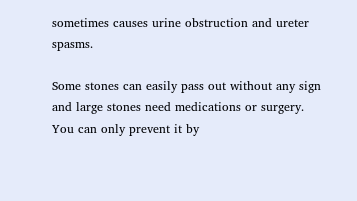sometimes causes urine obstruction and ureter spasms.

Some stones can easily pass out without any sign and large stones need medications or surgery. You can only prevent it by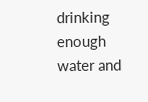drinking enough water and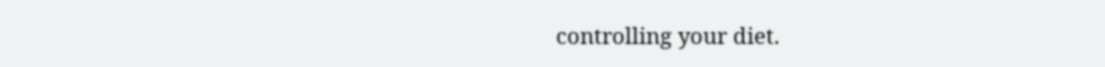controlling your diet.